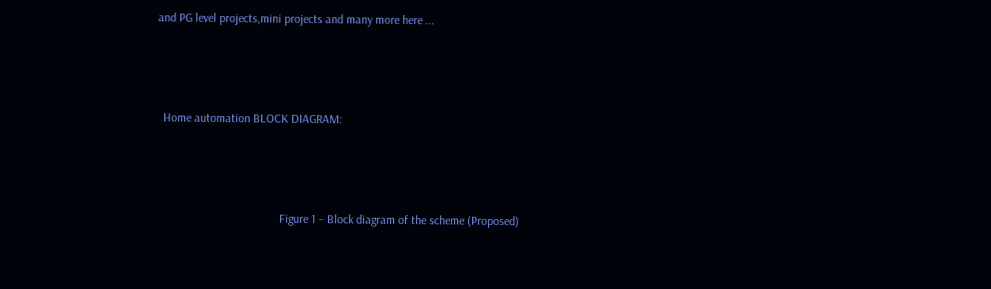and PG level projects,mini projects and many more here ...




  Home automation BLOCK DIAGRAM:




                                         Figure 1 – Block diagram of the scheme (Proposed)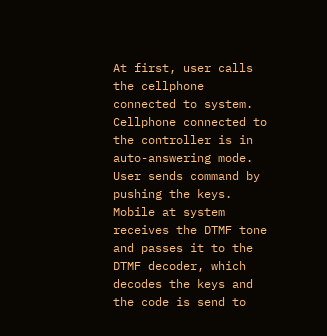At first, user calls the cellphone connected to system. Cellphone connected to the controller is in auto-answering mode. User sends command by pushing the keys. Mobile at system receives the DTMF tone and passes it to the DTMF decoder, which decodes the keys and the code is send to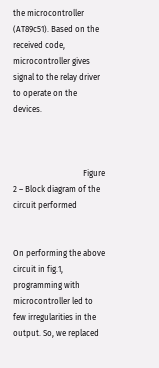the microcontroller (AT89c51). Based on the received code, microcontroller gives signal to the relay driver to operate on the devices.



                                   Figure 2 – Block diagram of the circuit performed


On performing the above circuit in fig.1, programming with microcontroller led to few irregularities in the output. So, we replaced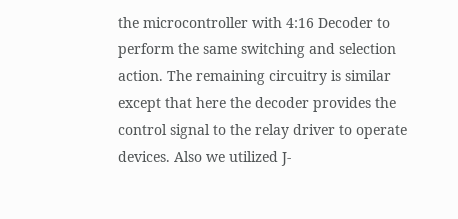the microcontroller with 4:16 Decoder to perform the same switching and selection action. The remaining circuitry is similar except that here the decoder provides the control signal to the relay driver to operate devices. Also we utilized J-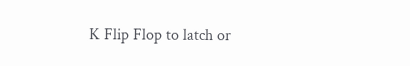K Flip Flop to latch or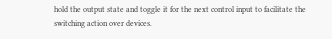hold the output state and toggle it for the next control input to facilitate the switching action over devices.